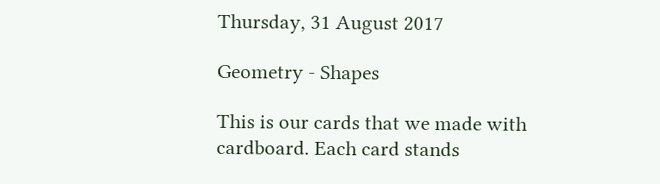Thursday, 31 August 2017

Geometry - Shapes

This is our cards that we made with cardboard. Each card stands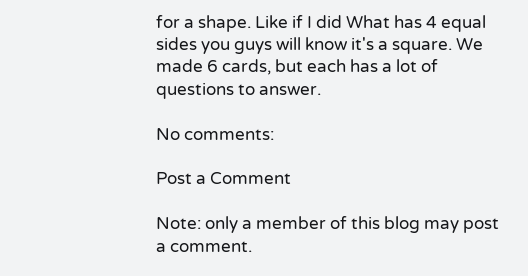for a shape. Like if I did What has 4 equal sides you guys will know it's a square. We made 6 cards, but each has a lot of questions to answer.

No comments:

Post a Comment

Note: only a member of this blog may post a comment.